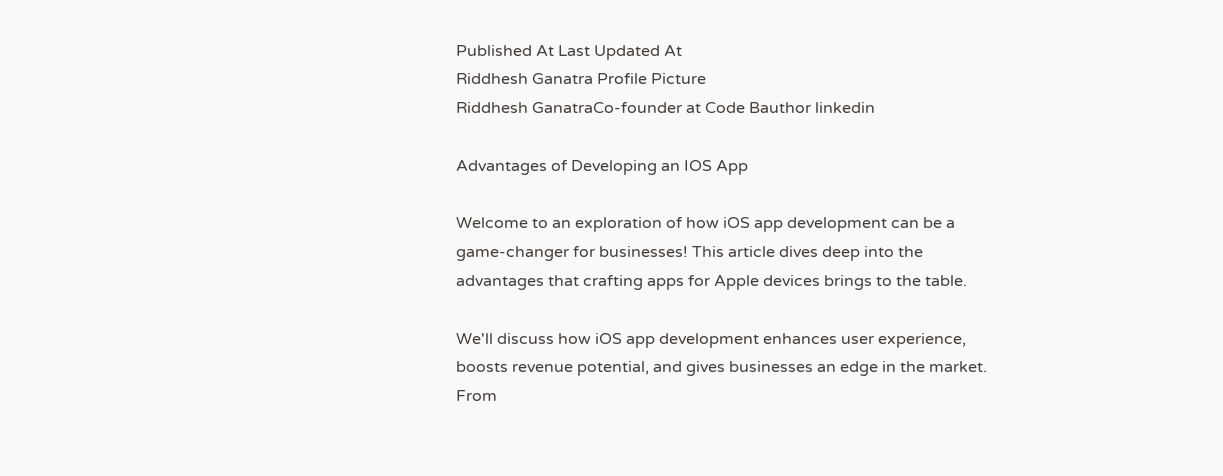Published At Last Updated At
Riddhesh Ganatra Profile Picture
Riddhesh GanatraCo-founder at Code Bauthor linkedin

Advantages of Developing an IOS App

Welcome to an exploration of how iOS app development can be a game-changer for businesses! This article dives deep into the advantages that crafting apps for Apple devices brings to the table.

We'll discuss how iOS app development enhances user experience, boosts revenue potential, and gives businesses an edge in the market. From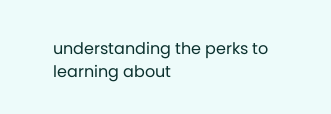understanding the perks to learning about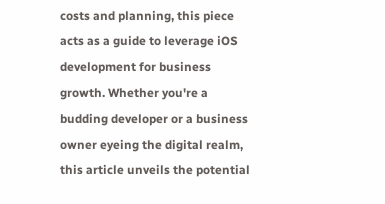costs and planning, this piece acts as a guide to leverage iOS development for business growth. Whether you're a budding developer or a business owner eyeing the digital realm, this article unveils the potential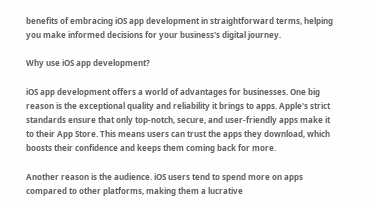benefits of embracing iOS app development in straightforward terms, helping you make informed decisions for your business's digital journey.

Why use iOS app development?

iOS app development offers a world of advantages for businesses. One big reason is the exceptional quality and reliability it brings to apps. Apple's strict standards ensure that only top-notch, secure, and user-friendly apps make it to their App Store. This means users can trust the apps they download, which boosts their confidence and keeps them coming back for more.

Another reason is the audience. iOS users tend to spend more on apps compared to other platforms, making them a lucrative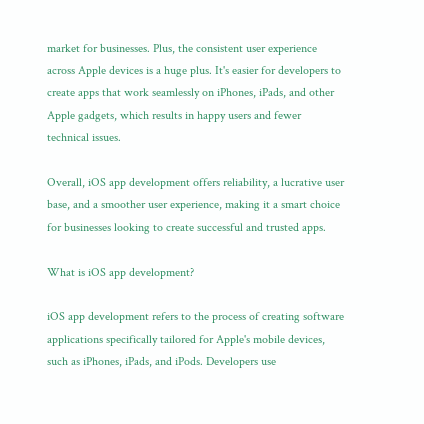market for businesses. Plus, the consistent user experience across Apple devices is a huge plus. It's easier for developers to create apps that work seamlessly on iPhones, iPads, and other Apple gadgets, which results in happy users and fewer technical issues.

Overall, iOS app development offers reliability, a lucrative user base, and a smoother user experience, making it a smart choice for businesses looking to create successful and trusted apps.

What is iOS app development?

iOS app development refers to the process of creating software applications specifically tailored for Apple's mobile devices, such as iPhones, iPads, and iPods. Developers use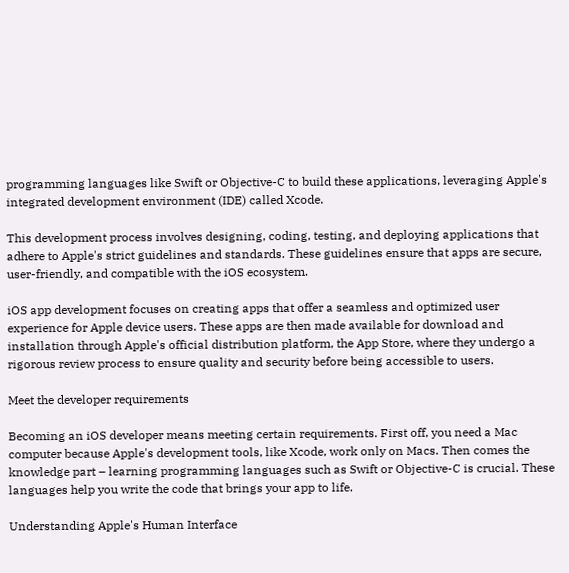programming languages like Swift or Objective-C to build these applications, leveraging Apple's integrated development environment (IDE) called Xcode.

This development process involves designing, coding, testing, and deploying applications that adhere to Apple's strict guidelines and standards. These guidelines ensure that apps are secure, user-friendly, and compatible with the iOS ecosystem.

iOS app development focuses on creating apps that offer a seamless and optimized user experience for Apple device users. These apps are then made available for download and installation through Apple's official distribution platform, the App Store, where they undergo a rigorous review process to ensure quality and security before being accessible to users.

Meet the developer requirements

Becoming an iOS developer means meeting certain requirements. First off, you need a Mac computer because Apple's development tools, like Xcode, work only on Macs. Then comes the knowledge part – learning programming languages such as Swift or Objective-C is crucial. These languages help you write the code that brings your app to life.

Understanding Apple's Human Interface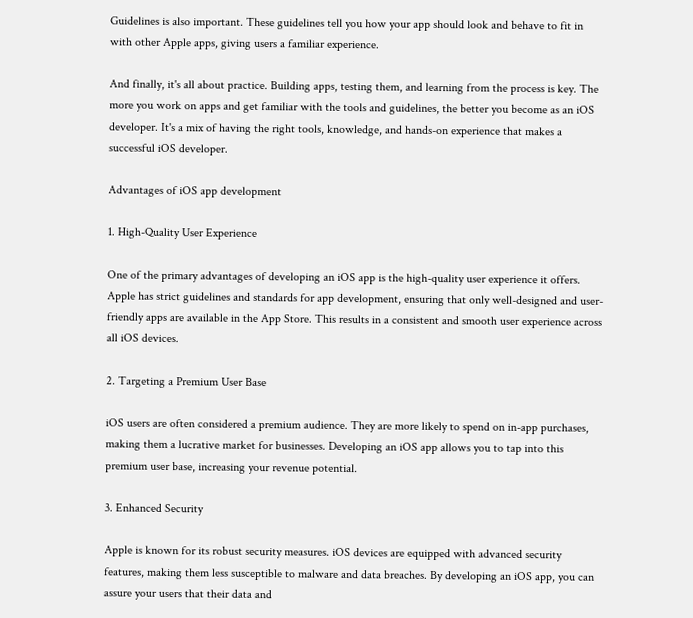Guidelines is also important. These guidelines tell you how your app should look and behave to fit in with other Apple apps, giving users a familiar experience.

And finally, it's all about practice. Building apps, testing them, and learning from the process is key. The more you work on apps and get familiar with the tools and guidelines, the better you become as an iOS developer. It's a mix of having the right tools, knowledge, and hands-on experience that makes a successful iOS developer.

Advantages of iOS app development

1. High-Quality User Experience

One of the primary advantages of developing an iOS app is the high-quality user experience it offers. Apple has strict guidelines and standards for app development, ensuring that only well-designed and user-friendly apps are available in the App Store. This results in a consistent and smooth user experience across all iOS devices.

2. Targeting a Premium User Base

iOS users are often considered a premium audience. They are more likely to spend on in-app purchases, making them a lucrative market for businesses. Developing an iOS app allows you to tap into this premium user base, increasing your revenue potential.

3. Enhanced Security

Apple is known for its robust security measures. iOS devices are equipped with advanced security features, making them less susceptible to malware and data breaches. By developing an iOS app, you can assure your users that their data and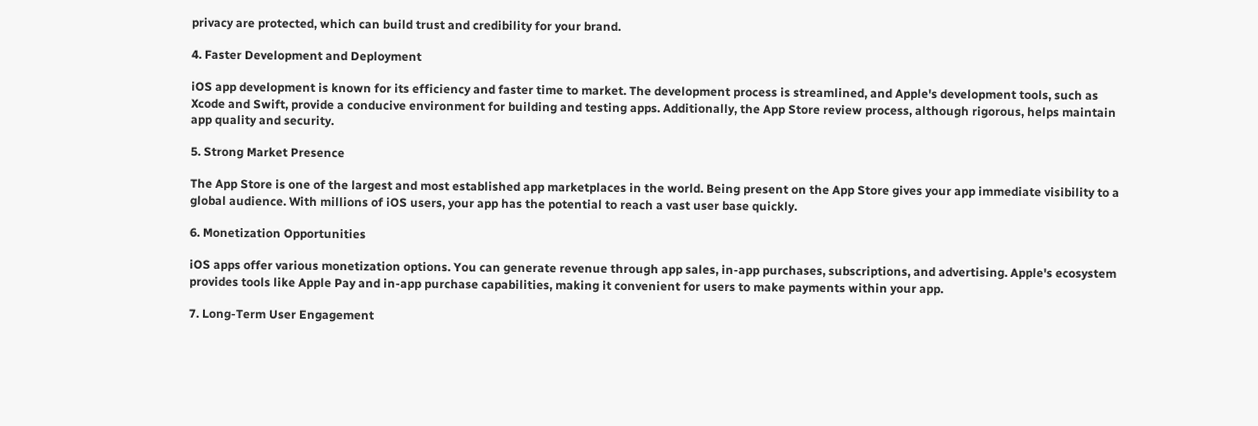privacy are protected, which can build trust and credibility for your brand.

4. Faster Development and Deployment

iOS app development is known for its efficiency and faster time to market. The development process is streamlined, and Apple's development tools, such as Xcode and Swift, provide a conducive environment for building and testing apps. Additionally, the App Store review process, although rigorous, helps maintain app quality and security.

5. Strong Market Presence

The App Store is one of the largest and most established app marketplaces in the world. Being present on the App Store gives your app immediate visibility to a global audience. With millions of iOS users, your app has the potential to reach a vast user base quickly.

6. Monetization Opportunities

iOS apps offer various monetization options. You can generate revenue through app sales, in-app purchases, subscriptions, and advertising. Apple's ecosystem provides tools like Apple Pay and in-app purchase capabilities, making it convenient for users to make payments within your app.

7. Long-Term User Engagement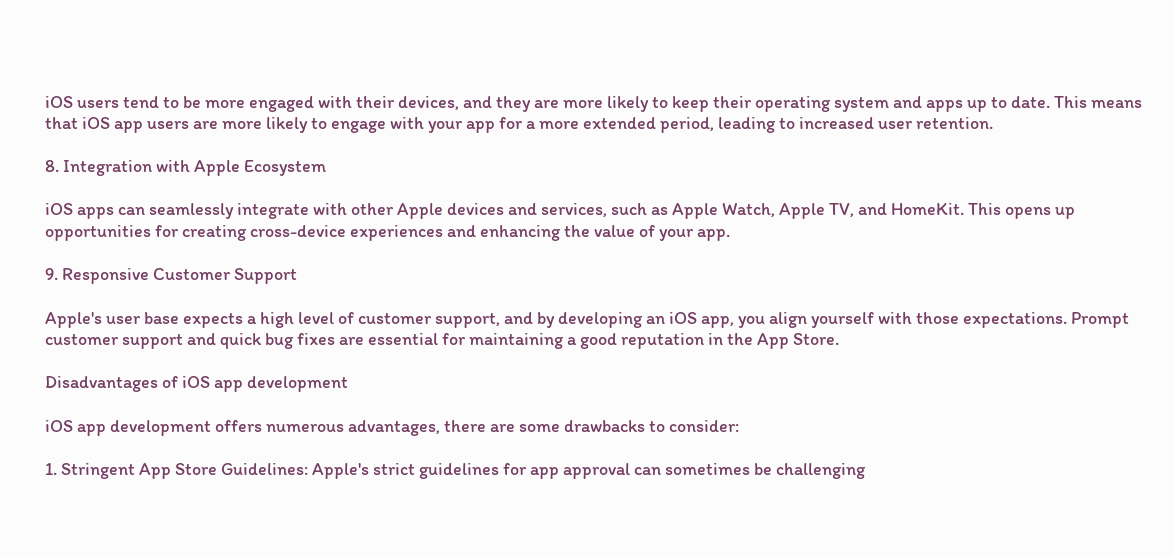iOS users tend to be more engaged with their devices, and they are more likely to keep their operating system and apps up to date. This means that iOS app users are more likely to engage with your app for a more extended period, leading to increased user retention.

8. Integration with Apple Ecosystem

iOS apps can seamlessly integrate with other Apple devices and services, such as Apple Watch, Apple TV, and HomeKit. This opens up opportunities for creating cross-device experiences and enhancing the value of your app.

9. Responsive Customer Support

Apple's user base expects a high level of customer support, and by developing an iOS app, you align yourself with those expectations. Prompt customer support and quick bug fixes are essential for maintaining a good reputation in the App Store.

Disadvantages of iOS app development

iOS app development offers numerous advantages, there are some drawbacks to consider:

1. Stringent App Store Guidelines: Apple's strict guidelines for app approval can sometimes be challenging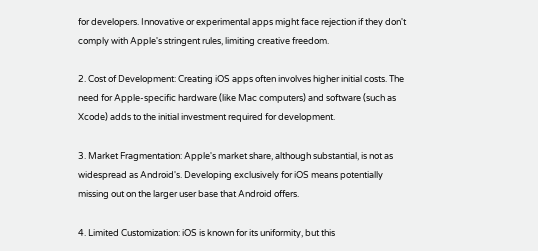for developers. Innovative or experimental apps might face rejection if they don't comply with Apple's stringent rules, limiting creative freedom.

2. Cost of Development: Creating iOS apps often involves higher initial costs. The need for Apple-specific hardware (like Mac computers) and software (such as Xcode) adds to the initial investment required for development.

3. Market Fragmentation: Apple's market share, although substantial, is not as widespread as Android's. Developing exclusively for iOS means potentially missing out on the larger user base that Android offers.

4. Limited Customization: iOS is known for its uniformity, but this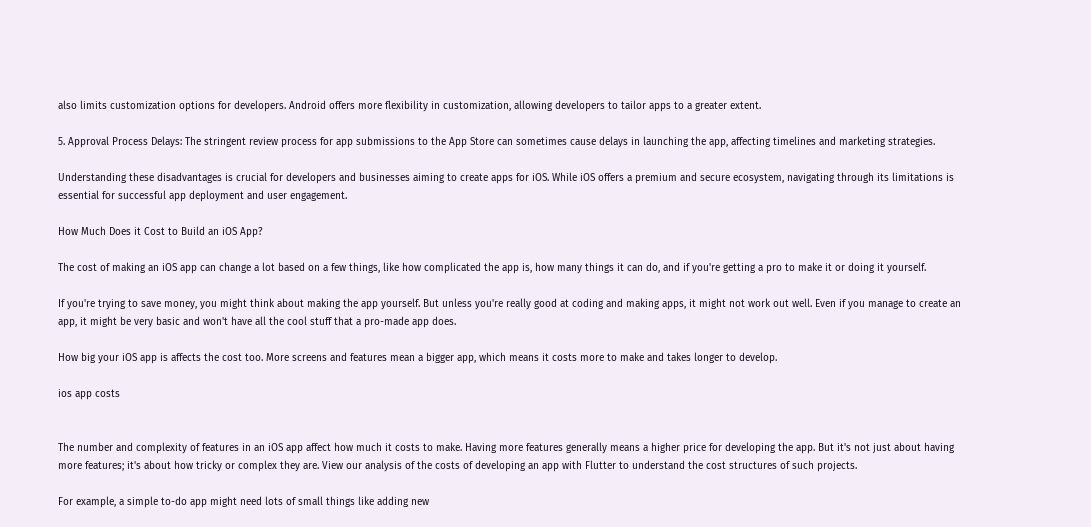also limits customization options for developers. Android offers more flexibility in customization, allowing developers to tailor apps to a greater extent.

5. Approval Process Delays: The stringent review process for app submissions to the App Store can sometimes cause delays in launching the app, affecting timelines and marketing strategies.

Understanding these disadvantages is crucial for developers and businesses aiming to create apps for iOS. While iOS offers a premium and secure ecosystem, navigating through its limitations is essential for successful app deployment and user engagement.

How Much Does it Cost to Build an iOS App?

The cost of making an iOS app can change a lot based on a few things, like how complicated the app is, how many things it can do, and if you're getting a pro to make it or doing it yourself.

If you're trying to save money, you might think about making the app yourself. But unless you're really good at coding and making apps, it might not work out well. Even if you manage to create an app, it might be very basic and won't have all the cool stuff that a pro-made app does.

How big your iOS app is affects the cost too. More screens and features mean a bigger app, which means it costs more to make and takes longer to develop.

ios app costs


The number and complexity of features in an iOS app affect how much it costs to make. Having more features generally means a higher price for developing the app. But it's not just about having more features; it's about how tricky or complex they are. View our analysis of the costs of developing an app with Flutter to understand the cost structures of such projects.

For example, a simple to-do app might need lots of small things like adding new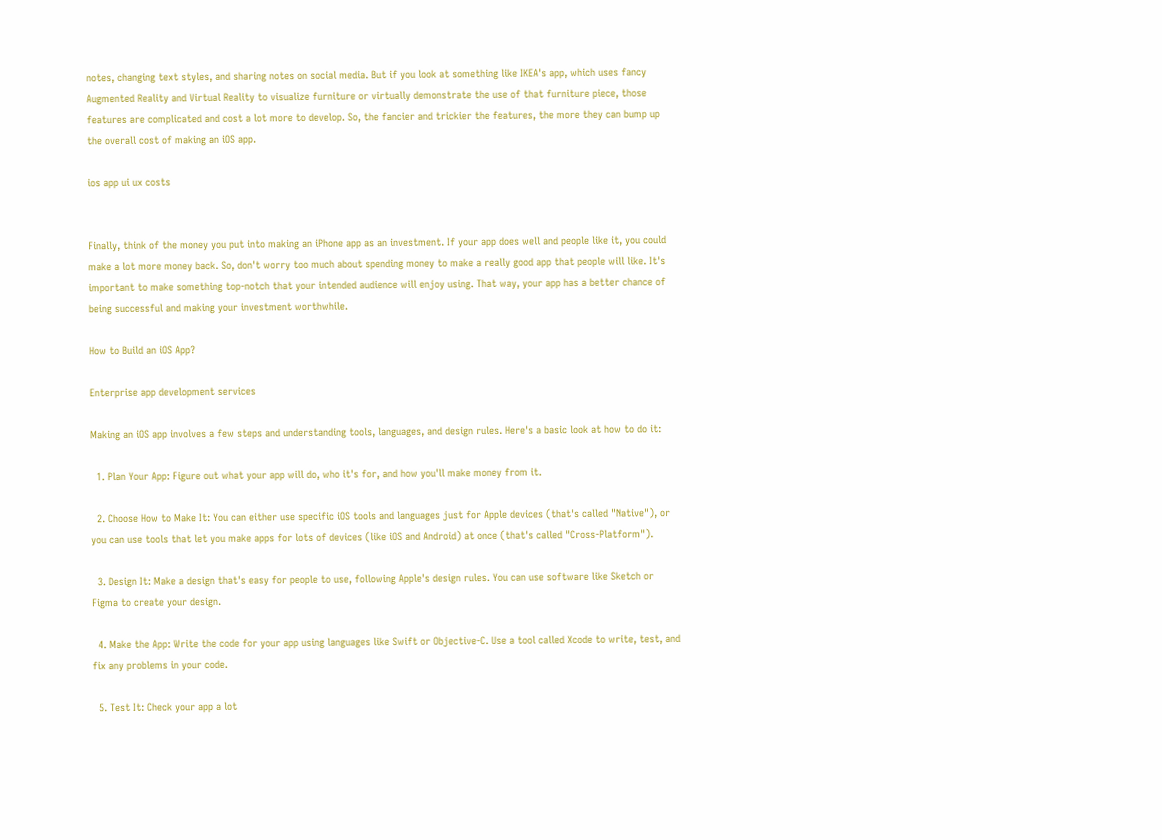notes, changing text styles, and sharing notes on social media. But if you look at something like IKEA's app, which uses fancy Augmented Reality and Virtual Reality to visualize furniture or virtually demonstrate the use of that furniture piece, those features are complicated and cost a lot more to develop. So, the fancier and trickier the features, the more they can bump up the overall cost of making an iOS app.

ios app ui ux costs


Finally, think of the money you put into making an iPhone app as an investment. If your app does well and people like it, you could make a lot more money back. So, don't worry too much about spending money to make a really good app that people will like. It's important to make something top-notch that your intended audience will enjoy using. That way, your app has a better chance of being successful and making your investment worthwhile.

How to Build an iOS App?

Enterprise app development services

Making an iOS app involves a few steps and understanding tools, languages, and design rules. Here's a basic look at how to do it:

  1. Plan Your App: Figure out what your app will do, who it's for, and how you'll make money from it.

  2. Choose How to Make It: You can either use specific iOS tools and languages just for Apple devices (that's called "Native"), or you can use tools that let you make apps for lots of devices (like iOS and Android) at once (that's called "Cross-Platform").

  3. Design It: Make a design that's easy for people to use, following Apple's design rules. You can use software like Sketch or Figma to create your design.

  4. Make the App: Write the code for your app using languages like Swift or Objective-C. Use a tool called Xcode to write, test, and fix any problems in your code.

  5. Test It: Check your app a lot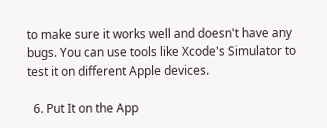to make sure it works well and doesn't have any bugs. You can use tools like Xcode's Simulator to test it on different Apple devices.

  6. Put It on the App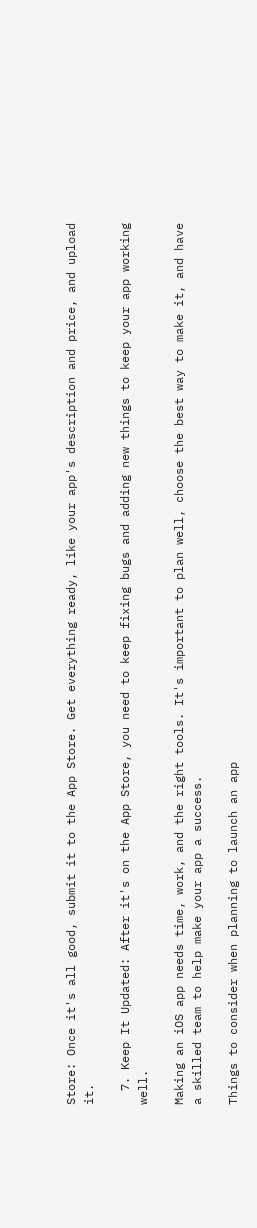Store: Once it's all good, submit it to the App Store. Get everything ready, like your app's description and price, and upload it.

  7. Keep It Updated: After it's on the App Store, you need to keep fixing bugs and adding new things to keep your app working well.

Making an iOS app needs time, work, and the right tools. It's important to plan well, choose the best way to make it, and have a skilled team to help make your app a success.

Things to consider when planning to launch an app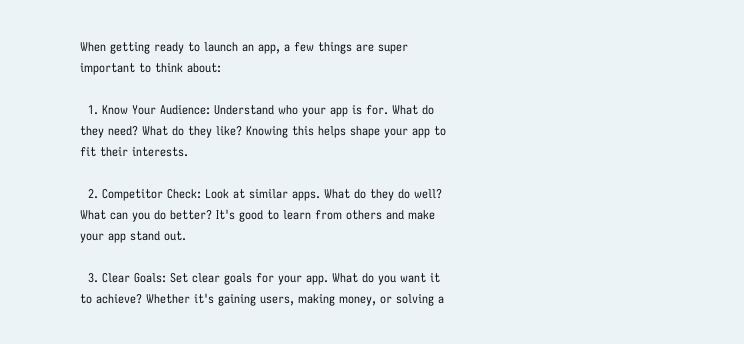When getting ready to launch an app, a few things are super important to think about:

  1. Know Your Audience: Understand who your app is for. What do they need? What do they like? Knowing this helps shape your app to fit their interests.

  2. Competitor Check: Look at similar apps. What do they do well? What can you do better? It's good to learn from others and make your app stand out.

  3. Clear Goals: Set clear goals for your app. What do you want it to achieve? Whether it's gaining users, making money, or solving a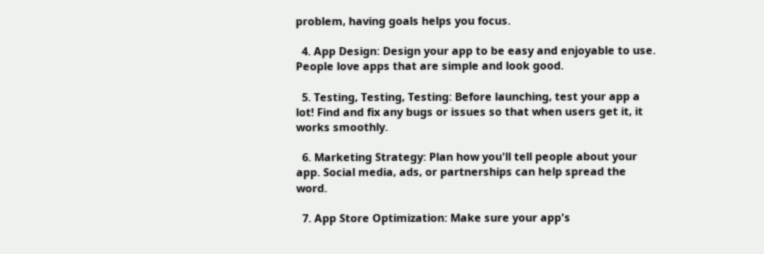problem, having goals helps you focus.

  4. App Design: Design your app to be easy and enjoyable to use. People love apps that are simple and look good.

  5. Testing, Testing, Testing: Before launching, test your app a lot! Find and fix any bugs or issues so that when users get it, it works smoothly.

  6. Marketing Strategy: Plan how you'll tell people about your app. Social media, ads, or partnerships can help spread the word.

  7. App Store Optimization: Make sure your app's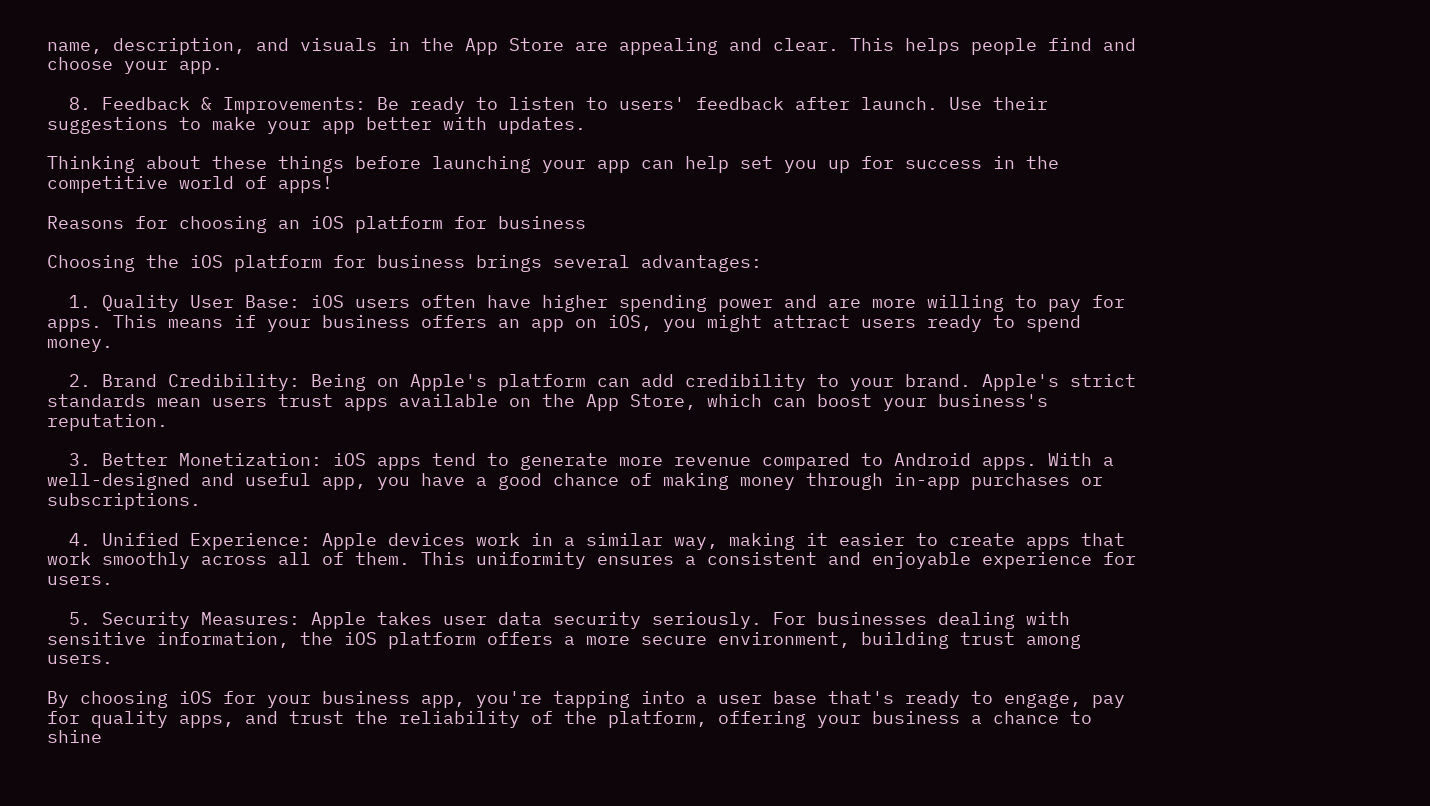name, description, and visuals in the App Store are appealing and clear. This helps people find and choose your app.

  8. Feedback & Improvements: Be ready to listen to users' feedback after launch. Use their suggestions to make your app better with updates.

Thinking about these things before launching your app can help set you up for success in the competitive world of apps!

Reasons for choosing an iOS platform for business

Choosing the iOS platform for business brings several advantages:

  1. Quality User Base: iOS users often have higher spending power and are more willing to pay for apps. This means if your business offers an app on iOS, you might attract users ready to spend money.

  2. Brand Credibility: Being on Apple's platform can add credibility to your brand. Apple's strict standards mean users trust apps available on the App Store, which can boost your business's reputation.

  3. Better Monetization: iOS apps tend to generate more revenue compared to Android apps. With a well-designed and useful app, you have a good chance of making money through in-app purchases or subscriptions.

  4. Unified Experience: Apple devices work in a similar way, making it easier to create apps that work smoothly across all of them. This uniformity ensures a consistent and enjoyable experience for users.

  5. Security Measures: Apple takes user data security seriously. For businesses dealing with sensitive information, the iOS platform offers a more secure environment, building trust among users.

By choosing iOS for your business app, you're tapping into a user base that's ready to engage, pay for quality apps, and trust the reliability of the platform, offering your business a chance to shine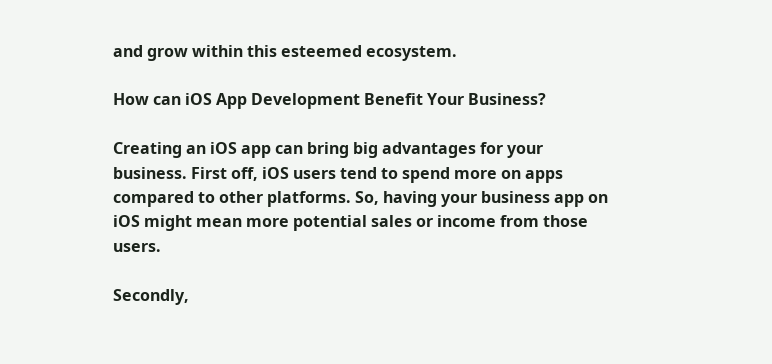and grow within this esteemed ecosystem.

How can iOS App Development Benefit Your Business?

Creating an iOS app can bring big advantages for your business. First off, iOS users tend to spend more on apps compared to other platforms. So, having your business app on iOS might mean more potential sales or income from those users.

Secondly,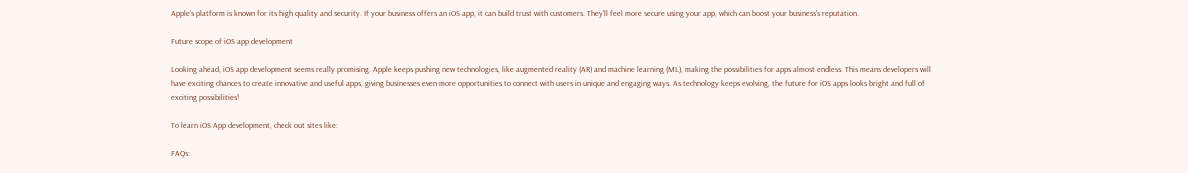Apple's platform is known for its high quality and security. If your business offers an iOS app, it can build trust with customers. They'll feel more secure using your app, which can boost your business's reputation.

Future scope of iOS app development

Looking ahead, iOS app development seems really promising. Apple keeps pushing new technologies, like augmented reality (AR) and machine learning (ML), making the possibilities for apps almost endless. This means developers will have exciting chances to create innovative and useful apps, giving businesses even more opportunities to connect with users in unique and engaging ways. As technology keeps evolving, the future for iOS apps looks bright and full of exciting possibilities!

To learn iOS App development, check out sites like:

FAQs: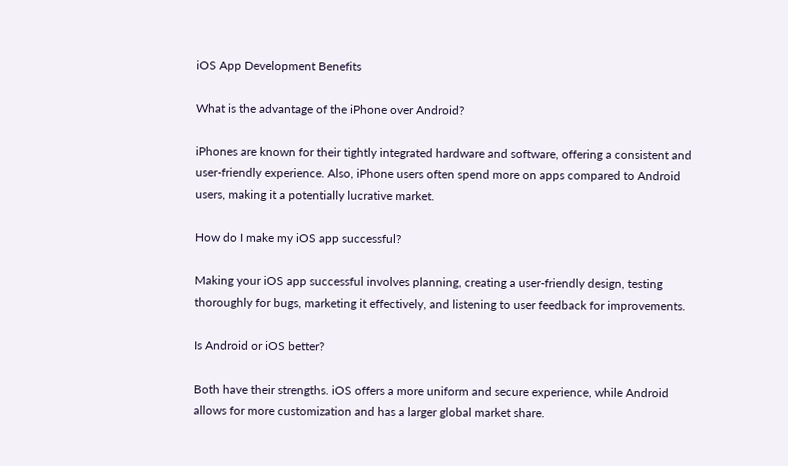iOS App Development Benefits

What is the advantage of the iPhone over Android?

iPhones are known for their tightly integrated hardware and software, offering a consistent and user-friendly experience. Also, iPhone users often spend more on apps compared to Android users, making it a potentially lucrative market.

How do I make my iOS app successful?

Making your iOS app successful involves planning, creating a user-friendly design, testing thoroughly for bugs, marketing it effectively, and listening to user feedback for improvements.

Is Android or iOS better?

Both have their strengths. iOS offers a more uniform and secure experience, while Android allows for more customization and has a larger global market share.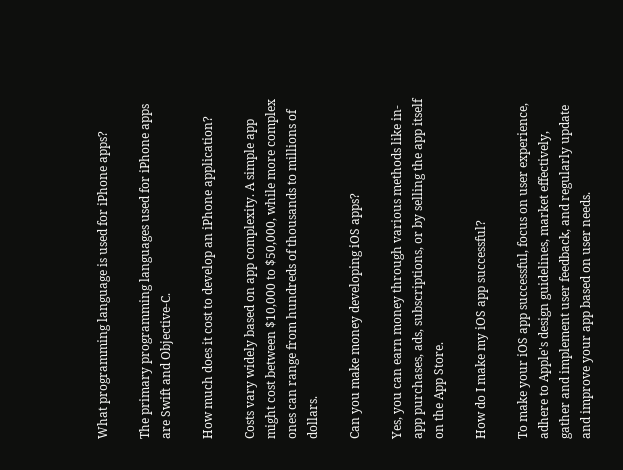What programming language is used for iPhone apps?

The primary programming languages used for iPhone apps are Swift and Objective-C.

How much does it cost to develop an iPhone application?

Costs vary widely based on app complexity. A simple app might cost between $10,000 to $50,000, while more complex ones can range from hundreds of thousands to millions of dollars.

Can you make money developing iOS apps?

Yes, you can earn money through various methods like in-app purchases, ads, subscriptions, or by selling the app itself on the App Store.

How do I make my iOS app successful?

To make your iOS app successful, focus on user experience, adhere to Apple's design guidelines, market effectively, gather and implement user feedback, and regularly update and improve your app based on user needs.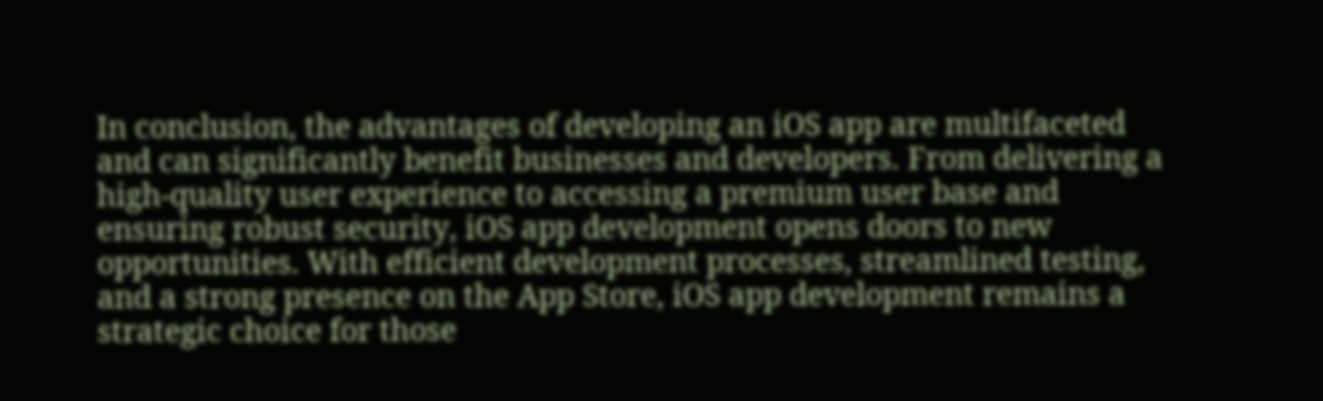In conclusion, the advantages of developing an iOS app are multifaceted and can significantly benefit businesses and developers. From delivering a high-quality user experience to accessing a premium user base and ensuring robust security, iOS app development opens doors to new opportunities. With efficient development processes, streamlined testing, and a strong presence on the App Store, iOS app development remains a strategic choice for those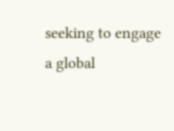seeking to engage a global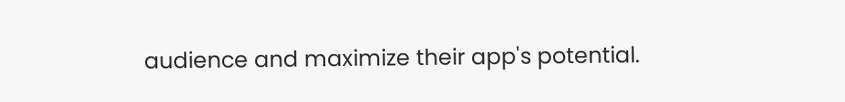audience and maximize their app's potential.